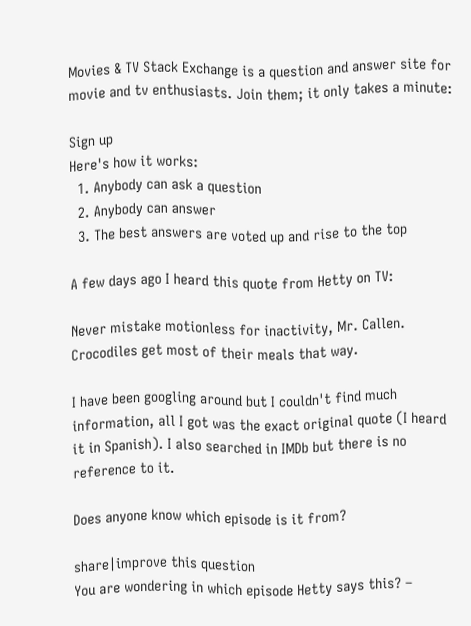Movies & TV Stack Exchange is a question and answer site for movie and tv enthusiasts. Join them; it only takes a minute:

Sign up
Here's how it works:
  1. Anybody can ask a question
  2. Anybody can answer
  3. The best answers are voted up and rise to the top

A few days ago I heard this quote from Hetty on TV:

Never mistake motionless for inactivity, Mr. Callen. Crocodiles get most of their meals that way.

I have been googling around but I couldn't find much information, all I got was the exact original quote (I heard it in Spanish). I also searched in IMDb but there is no reference to it.

Does anyone know which episode is it from?

share|improve this question
You are wondering in which episode Hetty says this? –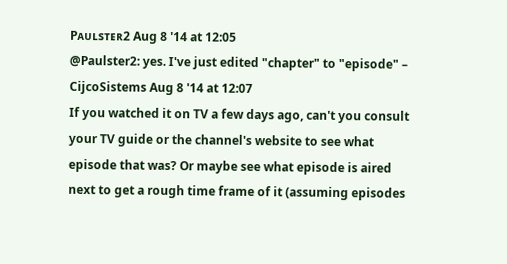Pᴀᴜʟsᴛᴇʀ2 Aug 8 '14 at 12:05
@Paulster2: yes. I've just edited "chapter" to "episode" – CijcoSistems Aug 8 '14 at 12:07
If you watched it on TV a few days ago, can't you consult your TV guide or the channel's website to see what episode that was? Or maybe see what episode is aired next to get a rough time frame of it (assuming episodes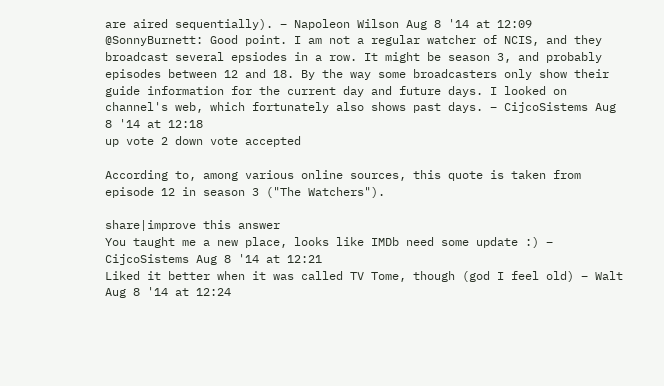are aired sequentially). – Napoleon Wilson Aug 8 '14 at 12:09
@SonnyBurnett: Good point. I am not a regular watcher of NCIS, and they broadcast several epsiodes in a row. It might be season 3, and probably episodes between 12 and 18. By the way some broadcasters only show their guide information for the current day and future days. I looked on channel's web, which fortunately also shows past days. – CijcoSistems Aug 8 '14 at 12:18
up vote 2 down vote accepted

According to, among various online sources, this quote is taken from episode 12 in season 3 ("The Watchers").

share|improve this answer
You taught me a new place, looks like IMDb need some update :) – CijcoSistems Aug 8 '14 at 12:21
Liked it better when it was called TV Tome, though (god I feel old) – Walt Aug 8 '14 at 12:24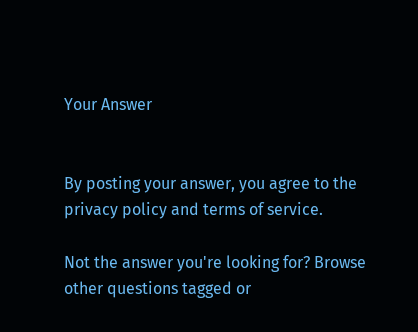Your Answer


By posting your answer, you agree to the privacy policy and terms of service.

Not the answer you're looking for? Browse other questions tagged or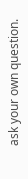ask your own question.